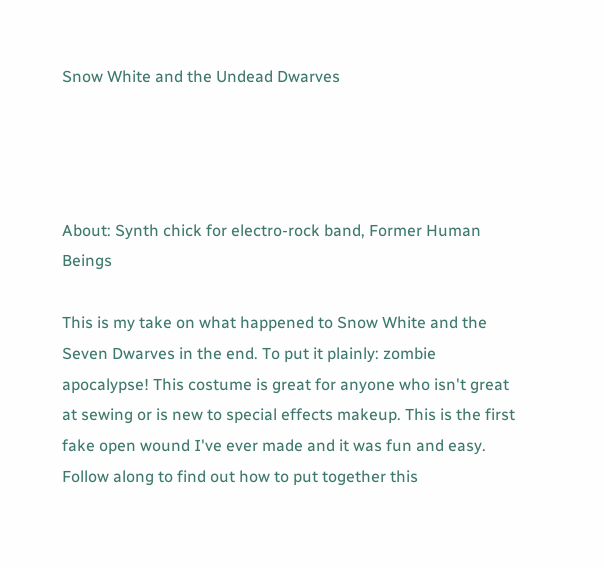Snow White and the Undead Dwarves




About: Synth chick for electro-rock band, Former Human Beings

This is my take on what happened to Snow White and the Seven Dwarves in the end. To put it plainly: zombie apocalypse! This costume is great for anyone who isn't great at sewing or is new to special effects makeup. This is the first fake open wound I've ever made and it was fun and easy. Follow along to find out how to put together this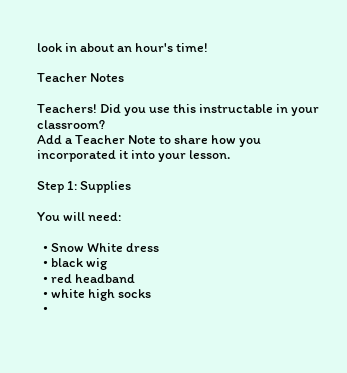look in about an hour's time!

Teacher Notes

Teachers! Did you use this instructable in your classroom?
Add a Teacher Note to share how you incorporated it into your lesson.

Step 1: Supplies

You will need:

  • Snow White dress
  • black wig
  • red headband
  • white high socks
  •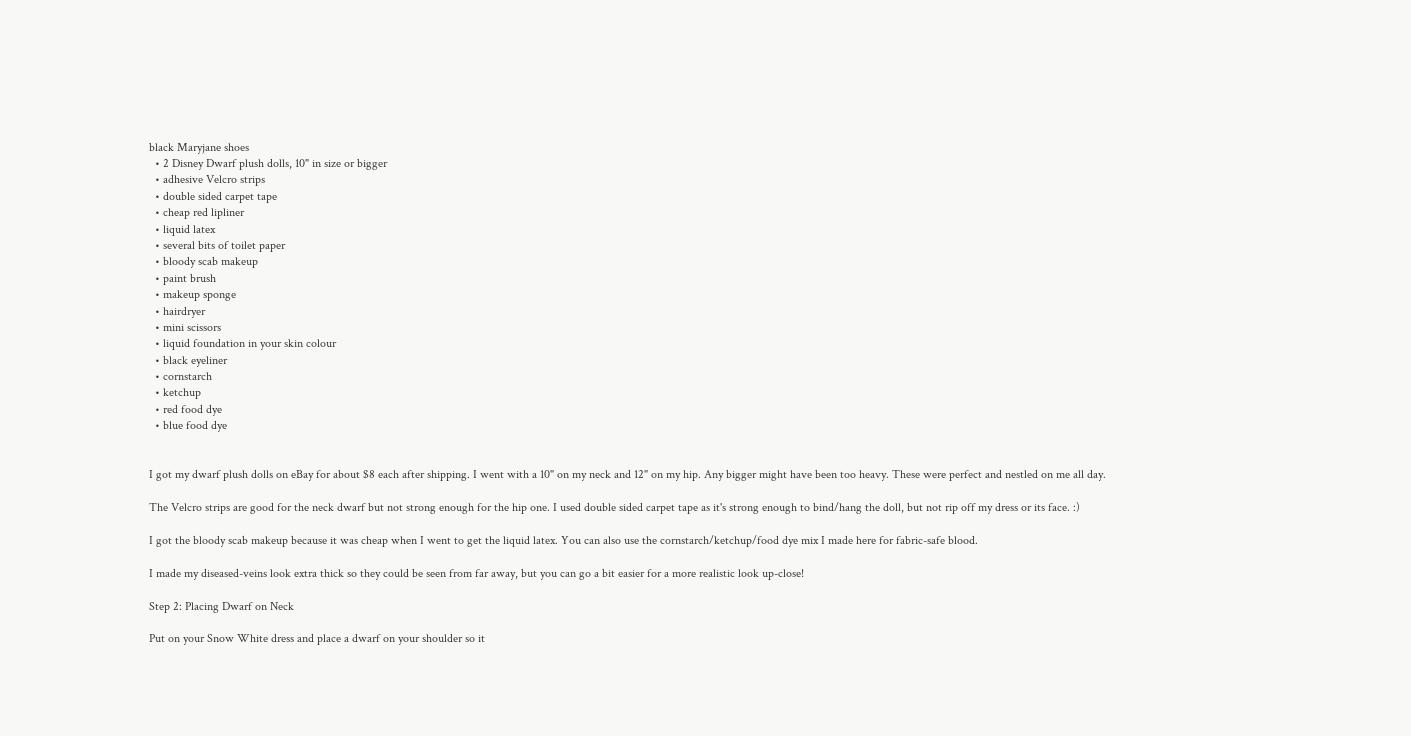black Maryjane shoes
  • 2 Disney Dwarf plush dolls, 10" in size or bigger
  • adhesive Velcro strips
  • double sided carpet tape
  • cheap red lipliner
  • liquid latex
  • several bits of toilet paper
  • bloody scab makeup
  • paint brush
  • makeup sponge
  • hairdryer
  • mini scissors
  • liquid foundation in your skin colour
  • black eyeliner
  • cornstarch
  • ketchup
  • red food dye
  • blue food dye


I got my dwarf plush dolls on eBay for about $8 each after shipping. I went with a 10" on my neck and 12" on my hip. Any bigger might have been too heavy. These were perfect and nestled on me all day.

The Velcro strips are good for the neck dwarf but not strong enough for the hip one. I used double sided carpet tape as it's strong enough to bind/hang the doll, but not rip off my dress or its face. :)

I got the bloody scab makeup because it was cheap when I went to get the liquid latex. You can also use the cornstarch/ketchup/food dye mix I made here for fabric-safe blood.

I made my diseased-veins look extra thick so they could be seen from far away, but you can go a bit easier for a more realistic look up-close!

Step 2: Placing Dwarf on Neck

Put on your Snow White dress and place a dwarf on your shoulder so it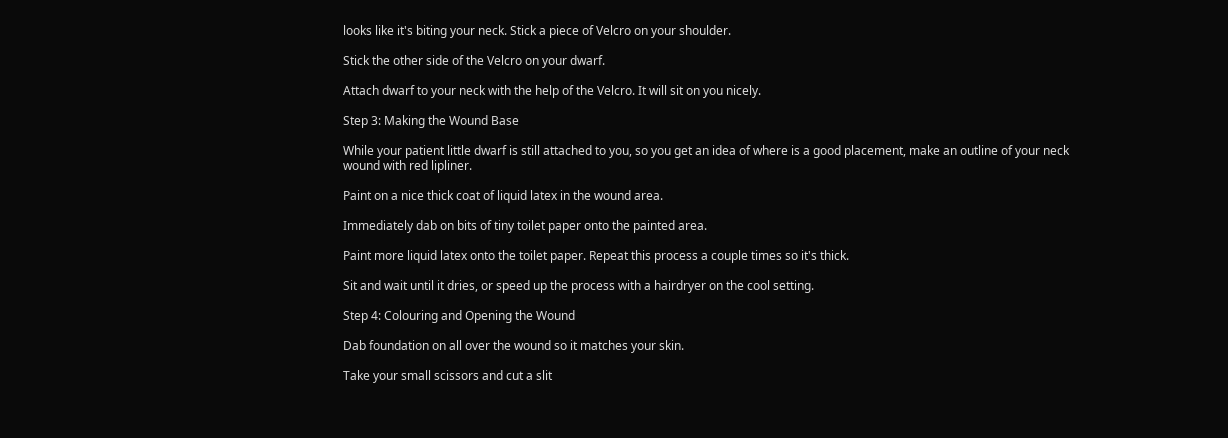looks like it's biting your neck. Stick a piece of Velcro on your shoulder.

Stick the other side of the Velcro on your dwarf.

Attach dwarf to your neck with the help of the Velcro. It will sit on you nicely.

Step 3: Making the Wound Base

While your patient little dwarf is still attached to you, so you get an idea of where is a good placement, make an outline of your neck wound with red lipliner.

Paint on a nice thick coat of liquid latex in the wound area.

Immediately dab on bits of tiny toilet paper onto the painted area.

Paint more liquid latex onto the toilet paper. Repeat this process a couple times so it's thick.

Sit and wait until it dries, or speed up the process with a hairdryer on the cool setting.

Step 4: Colouring and Opening the Wound

Dab foundation on all over the wound so it matches your skin.

Take your small scissors and cut a slit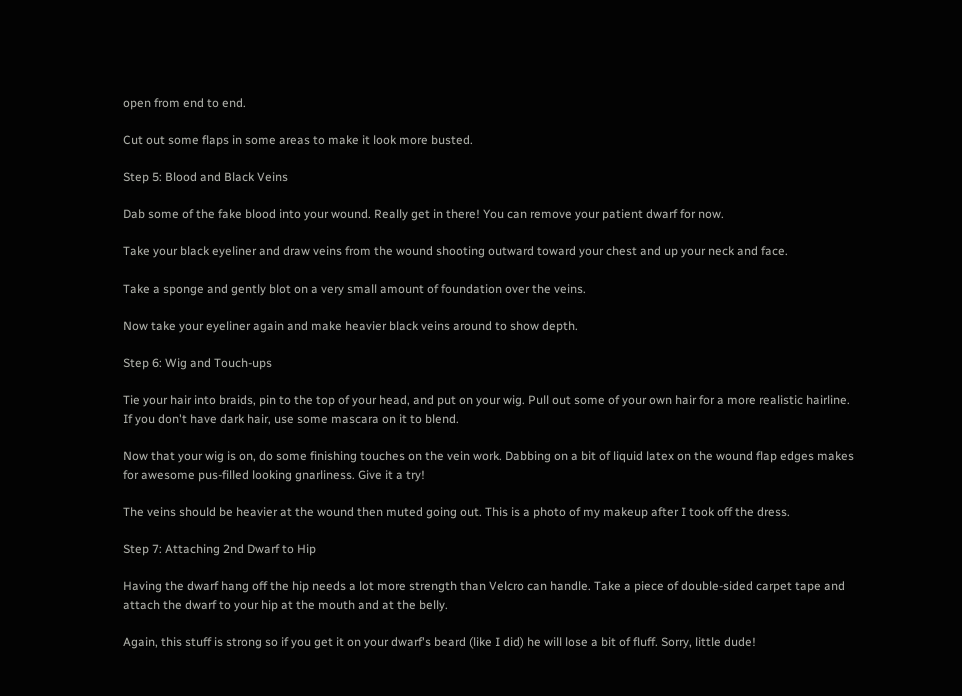open from end to end.

Cut out some flaps in some areas to make it look more busted.

Step 5: Blood and Black Veins

Dab some of the fake blood into your wound. Really get in there! You can remove your patient dwarf for now.

Take your black eyeliner and draw veins from the wound shooting outward toward your chest and up your neck and face.

Take a sponge and gently blot on a very small amount of foundation over the veins.

Now take your eyeliner again and make heavier black veins around to show depth.

Step 6: Wig and Touch-ups

Tie your hair into braids, pin to the top of your head, and put on your wig. Pull out some of your own hair for a more realistic hairline. If you don't have dark hair, use some mascara on it to blend.

Now that your wig is on, do some finishing touches on the vein work. Dabbing on a bit of liquid latex on the wound flap edges makes for awesome pus-filled looking gnarliness. Give it a try!

The veins should be heavier at the wound then muted going out. This is a photo of my makeup after I took off the dress.

Step 7: Attaching 2nd Dwarf to Hip

Having the dwarf hang off the hip needs a lot more strength than Velcro can handle. Take a piece of double-sided carpet tape and attach the dwarf to your hip at the mouth and at the belly.

Again, this stuff is strong so if you get it on your dwarf's beard (like I did) he will lose a bit of fluff. Sorry, little dude!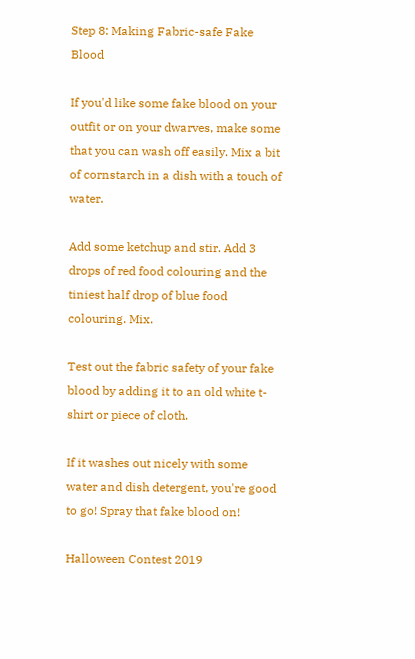Step 8: Making Fabric-safe Fake Blood

If you'd like some fake blood on your outfit or on your dwarves, make some that you can wash off easily. Mix a bit of cornstarch in a dish with a touch of water.

Add some ketchup and stir. Add 3 drops of red food colouring and the tiniest half drop of blue food colouring. Mix.

Test out the fabric safety of your fake blood by adding it to an old white t-shirt or piece of cloth.

If it washes out nicely with some water and dish detergent, you're good to go! Spray that fake blood on!

Halloween Contest 2019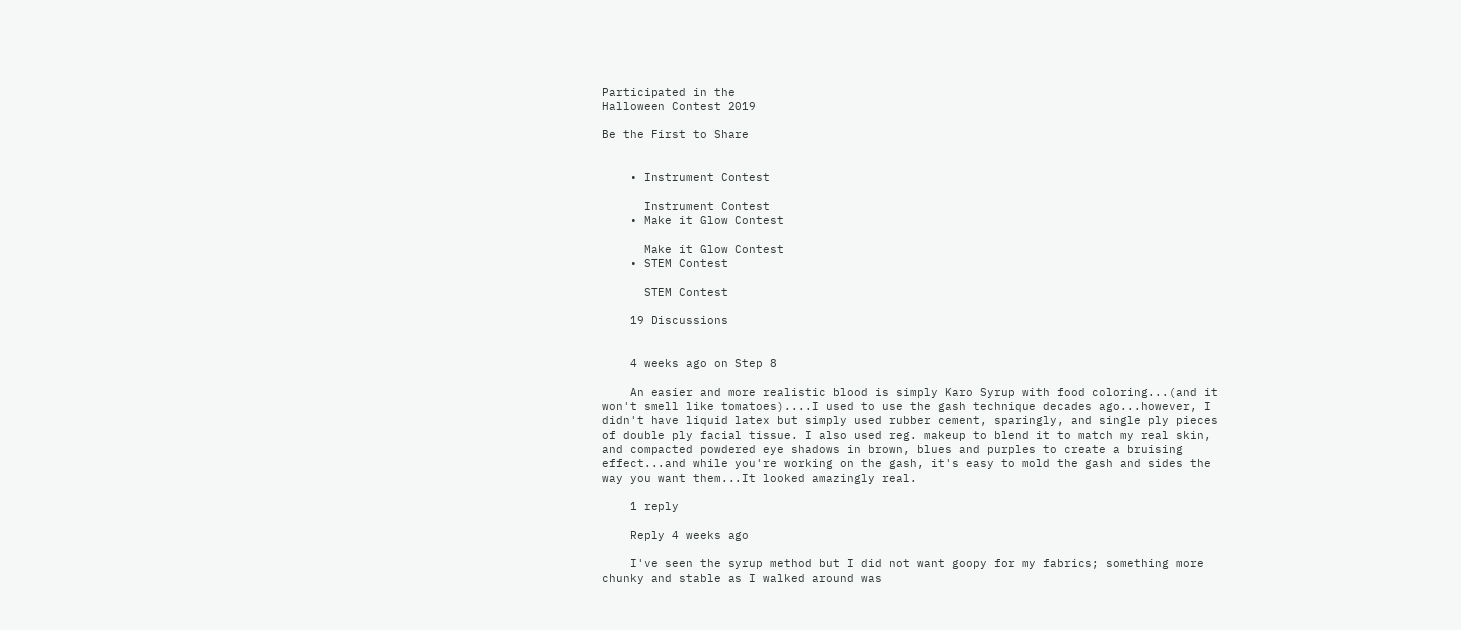Participated in the
Halloween Contest 2019

Be the First to Share


    • Instrument Contest

      Instrument Contest
    • Make it Glow Contest

      Make it Glow Contest
    • STEM Contest

      STEM Contest

    19 Discussions


    4 weeks ago on Step 8

    An easier and more realistic blood is simply Karo Syrup with food coloring...(and it won't smell like tomatoes)....I used to use the gash technique decades ago...however, I didn't have liquid latex but simply used rubber cement, sparingly, and single ply pieces of double ply facial tissue. I also used reg. makeup to blend it to match my real skin, and compacted powdered eye shadows in brown, blues and purples to create a bruising effect...and while you're working on the gash, it's easy to mold the gash and sides the way you want them...It looked amazingly real.

    1 reply

    Reply 4 weeks ago

    I've seen the syrup method but I did not want goopy for my fabrics; something more chunky and stable as I walked around was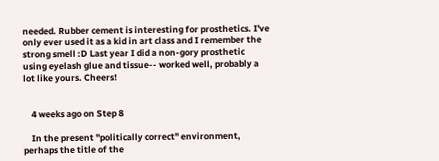needed. Rubber cement is interesting for prosthetics. I've only ever used it as a kid in art class and I remember the strong smell :D Last year I did a non-gory prosthetic using eyelash glue and tissue-- worked well, probably a lot like yours. Cheers!


    4 weeks ago on Step 8

    In the present "politically correct" environment, perhaps the title of the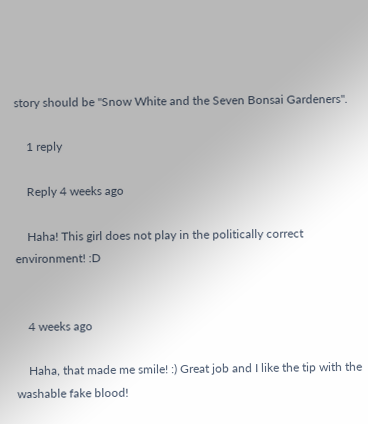story should be "Snow White and the Seven Bonsai Gardeners".

    1 reply

    Reply 4 weeks ago

    Haha! This girl does not play in the politically correct environment! :D


    4 weeks ago

    Haha, that made me smile! :) Great job and I like the tip with the washable fake blood!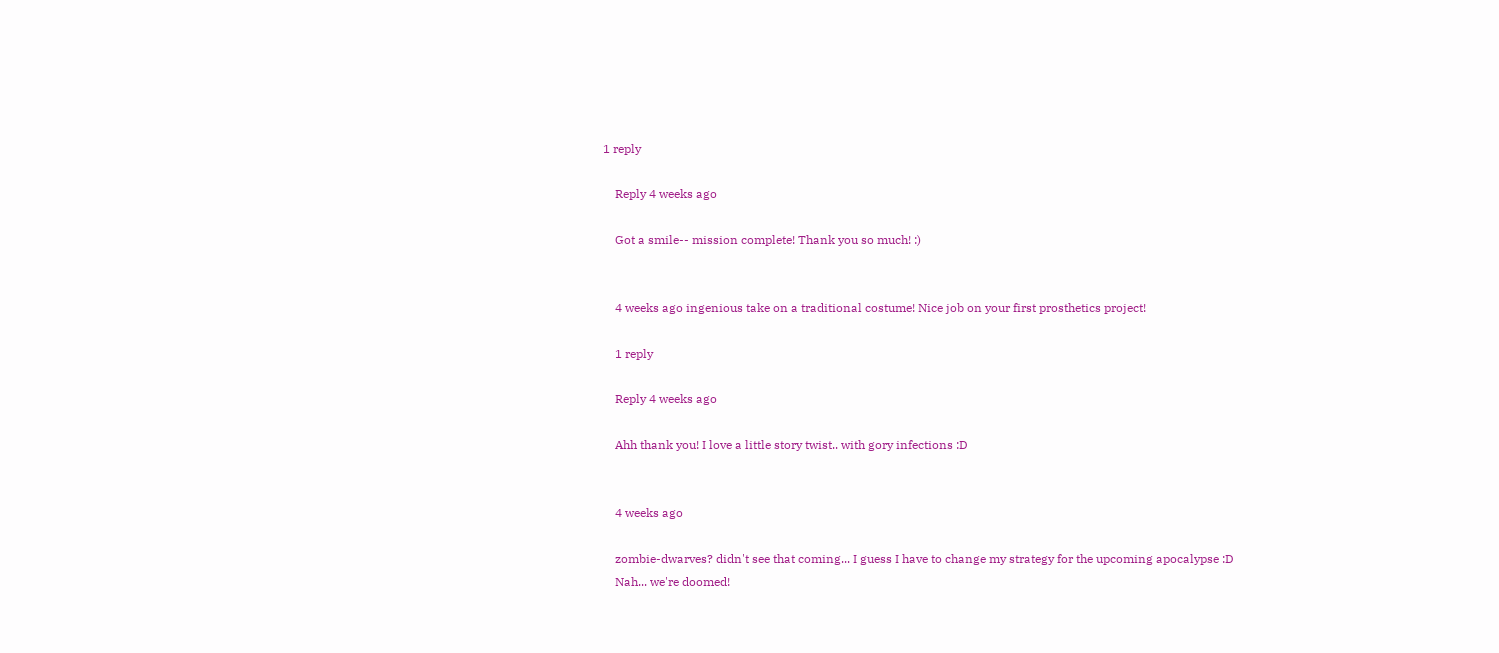1 reply

    Reply 4 weeks ago

    Got a smile-- mission complete! Thank you so much! :)


    4 weeks ago ingenious take on a traditional costume! Nice job on your first prosthetics project!

    1 reply

    Reply 4 weeks ago

    Ahh thank you! I love a little story twist.. with gory infections :D


    4 weeks ago

    zombie-dwarves? didn't see that coming... I guess I have to change my strategy for the upcoming apocalypse :D
    Nah... we're doomed!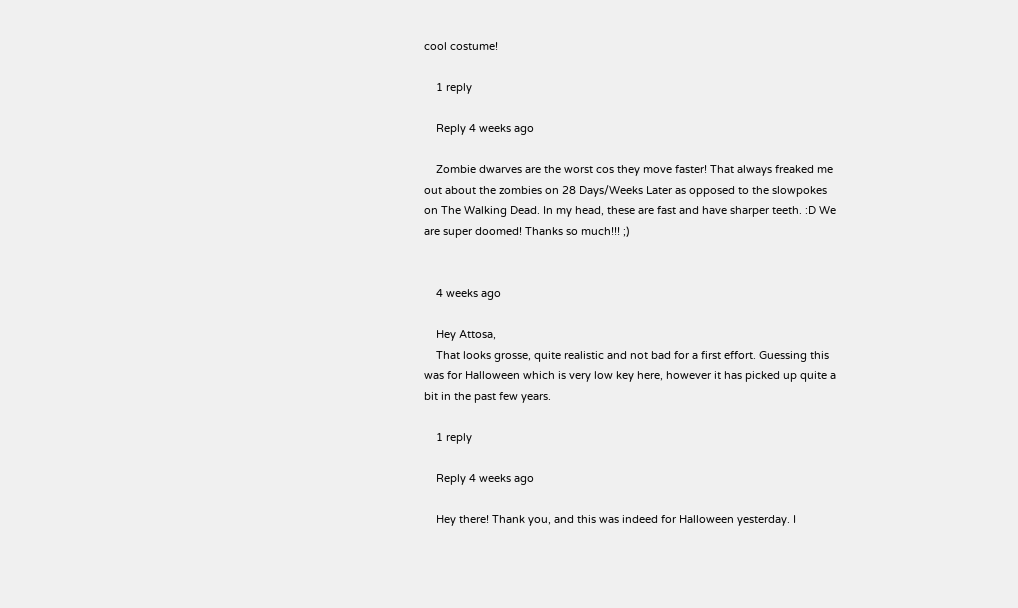cool costume!

    1 reply

    Reply 4 weeks ago

    Zombie dwarves are the worst cos they move faster! That always freaked me out about the zombies on 28 Days/Weeks Later as opposed to the slowpokes on The Walking Dead. In my head, these are fast and have sharper teeth. :D We are super doomed! Thanks so much!!! ;)


    4 weeks ago

    Hey Attosa,
    That looks grosse, quite realistic and not bad for a first effort. Guessing this was for Halloween which is very low key here, however it has picked up quite a bit in the past few years.

    1 reply

    Reply 4 weeks ago

    Hey there! Thank you, and this was indeed for Halloween yesterday. I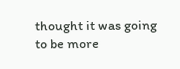thought it was going to be more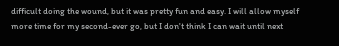difficult doing the wound, but it was pretty fun and easy. I will allow myself more time for my second-ever go, but I don't think I can wait until next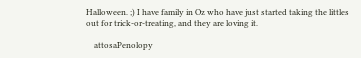Halloween. ;) I have family in Oz who have just started taking the littles out for trick-or-treating, and they are loving it.

    attosaPenolopy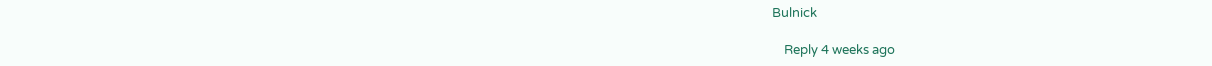Bulnick

    Reply 4 weeks ago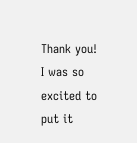Thank you! I was so excited to put it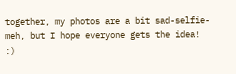together, my photos are a bit sad-selfie-meh, but I hope everyone gets the idea! :)